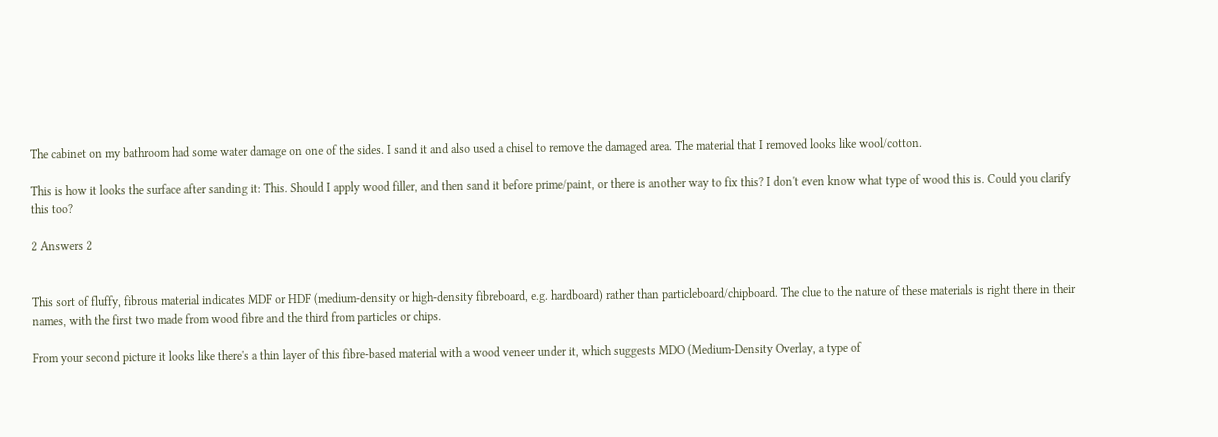The cabinet on my bathroom had some water damage on one of the sides. I sand it and also used a chisel to remove the damaged area. The material that I removed looks like wool/cotton.

This is how it looks the surface after sanding it: This. Should I apply wood filler, and then sand it before prime/paint, or there is another way to fix this? I don't even know what type of wood this is. Could you clarify this too?

2 Answers 2


This sort of fluffy, fibrous material indicates MDF or HDF (medium-density or high-density fibreboard, e.g. hardboard) rather than particleboard/chipboard. The clue to the nature of these materials is right there in their names, with the first two made from wood fibre and the third from particles or chips.

From your second picture it looks like there's a thin layer of this fibre-based material with a wood veneer under it, which suggests MDO (Medium-Density Overlay, a type of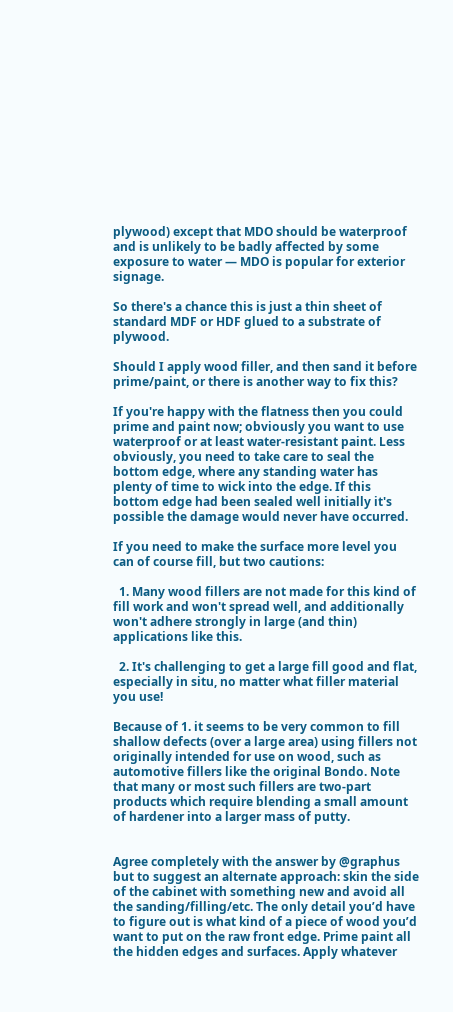plywood) except that MDO should be waterproof and is unlikely to be badly affected by some exposure to water — MDO is popular for exterior signage.

So there's a chance this is just a thin sheet of standard MDF or HDF glued to a substrate of plywood.

Should I apply wood filler, and then sand it before prime/paint, or there is another way to fix this?

If you're happy with the flatness then you could prime and paint now; obviously you want to use waterproof or at least water-resistant paint. Less obviously, you need to take care to seal the bottom edge, where any standing water has plenty of time to wick into the edge. If this bottom edge had been sealed well initially it's possible the damage would never have occurred.

If you need to make the surface more level you can of course fill, but two cautions:

  1. Many wood fillers are not made for this kind of fill work and won't spread well, and additionally won't adhere strongly in large (and thin) applications like this.

  2. It's challenging to get a large fill good and flat, especially in situ, no matter what filler material you use!

Because of 1. it seems to be very common to fill shallow defects (over a large area) using fillers not originally intended for use on wood, such as automotive fillers like the original Bondo. Note that many or most such fillers are two-part products which require blending a small amount of hardener into a larger mass of putty.


Agree completely with the answer by @graphus but to suggest an alternate approach: skin the side of the cabinet with something new and avoid all the sanding/filling/etc. The only detail you’d have to figure out is what kind of a piece of wood you’d want to put on the raw front edge. Prime paint all the hidden edges and surfaces. Apply whatever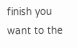finish you want to the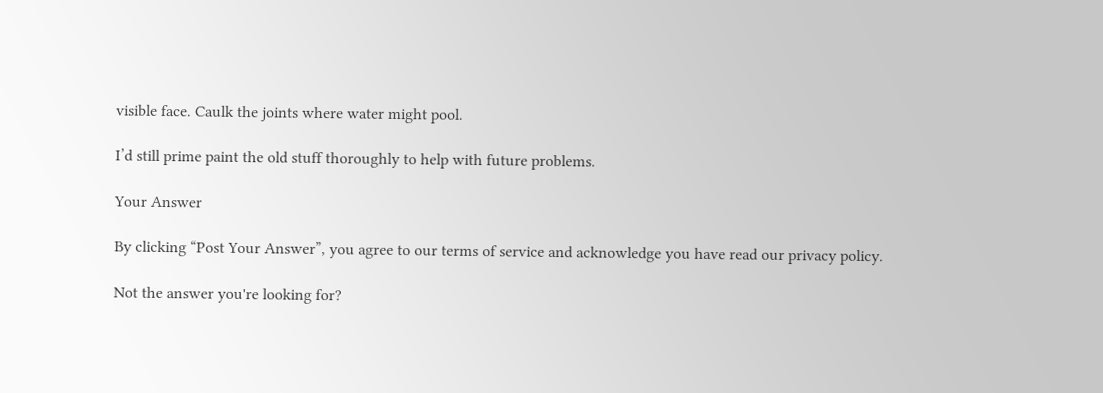visible face. Caulk the joints where water might pool.

I’d still prime paint the old stuff thoroughly to help with future problems.

Your Answer

By clicking “Post Your Answer”, you agree to our terms of service and acknowledge you have read our privacy policy.

Not the answer you're looking for?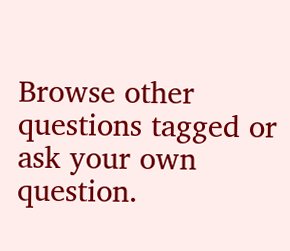Browse other questions tagged or ask your own question.